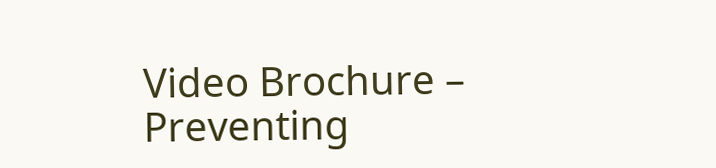Video Brochure – Preventing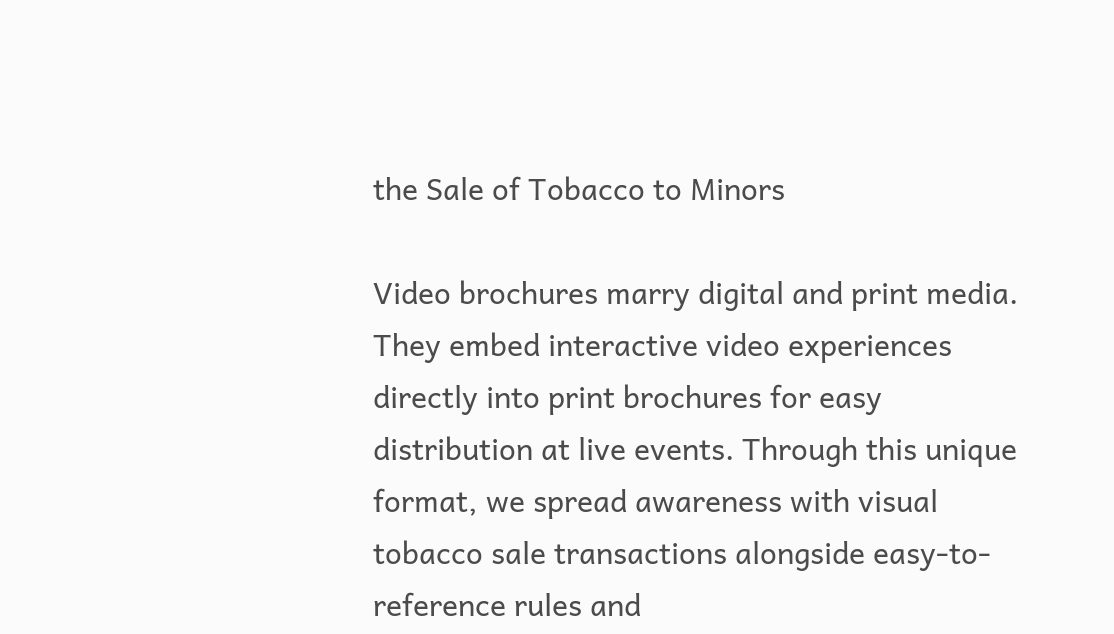the Sale of Tobacco to Minors

Video brochures marry digital and print media. They embed interactive video experiences directly into print brochures for easy distribution at live events. Through this unique format, we spread awareness with visual tobacco sale transactions alongside easy-to-reference rules and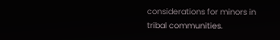considerations for minors in tribal communities.